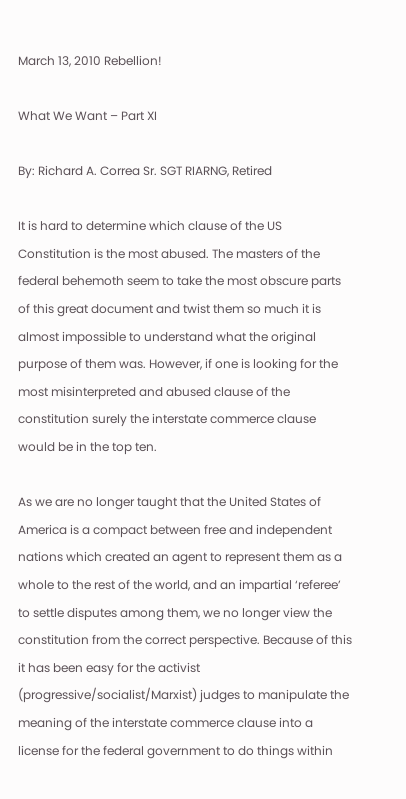March 13, 2010 Rebellion!

What We Want – Part XI

By: Richard A. Correa Sr. SGT RIARNG, Retired

It is hard to determine which clause of the US Constitution is the most abused. The masters of the federal behemoth seem to take the most obscure parts of this great document and twist them so much it is almost impossible to understand what the original purpose of them was. However, if one is looking for the most misinterpreted and abused clause of the constitution surely the interstate commerce clause would be in the top ten.

As we are no longer taught that the United States of America is a compact between free and independent nations which created an agent to represent them as a whole to the rest of the world, and an impartial ‘referee’ to settle disputes among them, we no longer view the constitution from the correct perspective. Because of this it has been easy for the activist (progressive/socialist/Marxist) judges to manipulate the meaning of the interstate commerce clause into a license for the federal government to do things within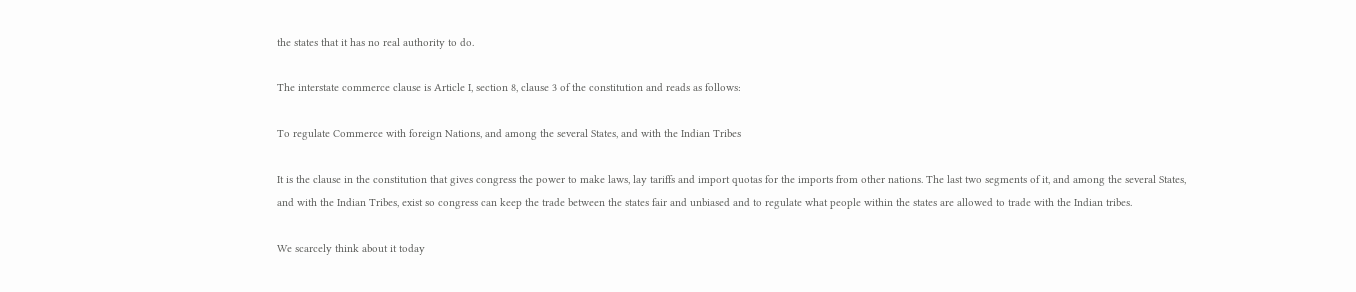the states that it has no real authority to do.

The interstate commerce clause is Article I, section 8, clause 3 of the constitution and reads as follows:

To regulate Commerce with foreign Nations, and among the several States, and with the Indian Tribes

It is the clause in the constitution that gives congress the power to make laws, lay tariffs and import quotas for the imports from other nations. The last two segments of it, and among the several States, and with the Indian Tribes, exist so congress can keep the trade between the states fair and unbiased and to regulate what people within the states are allowed to trade with the Indian tribes.

We scarcely think about it today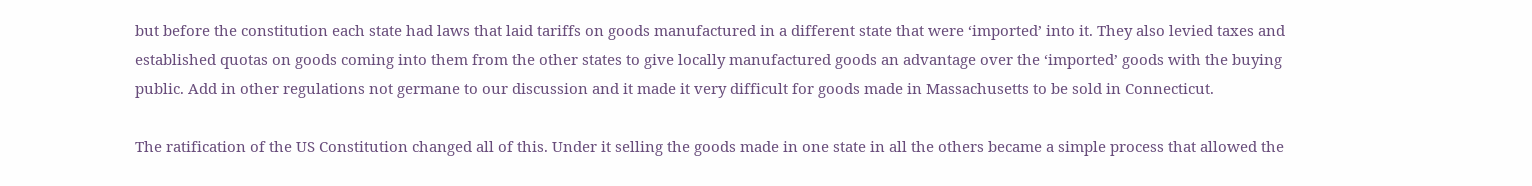but before the constitution each state had laws that laid tariffs on goods manufactured in a different state that were ‘imported’ into it. They also levied taxes and established quotas on goods coming into them from the other states to give locally manufactured goods an advantage over the ‘imported’ goods with the buying public. Add in other regulations not germane to our discussion and it made it very difficult for goods made in Massachusetts to be sold in Connecticut.

The ratification of the US Constitution changed all of this. Under it selling the goods made in one state in all the others became a simple process that allowed the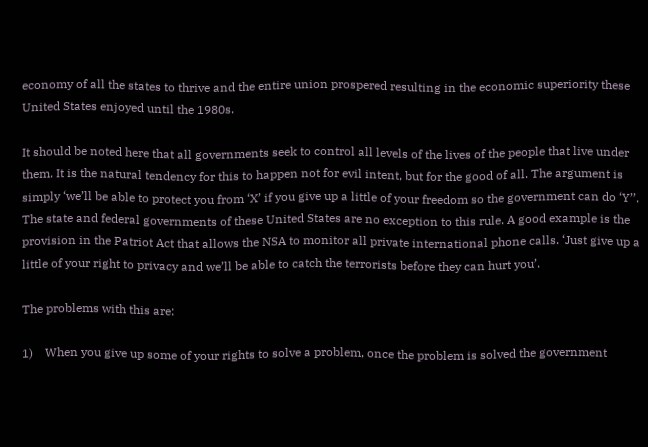economy of all the states to thrive and the entire union prospered resulting in the economic superiority these United States enjoyed until the 1980s.

It should be noted here that all governments seek to control all levels of the lives of the people that live under them. It is the natural tendency for this to happen not for evil intent, but for the good of all. The argument is simply ‘we’ll be able to protect you from ‘X’ if you give up a little of your freedom so the government can do ‘Y’’. The state and federal governments of these United States are no exception to this rule. A good example is the provision in the Patriot Act that allows the NSA to monitor all private international phone calls. ‘Just give up a little of your right to privacy and we’ll be able to catch the terrorists before they can hurt you’.

The problems with this are:

1)    When you give up some of your rights to solve a problem, once the problem is solved the government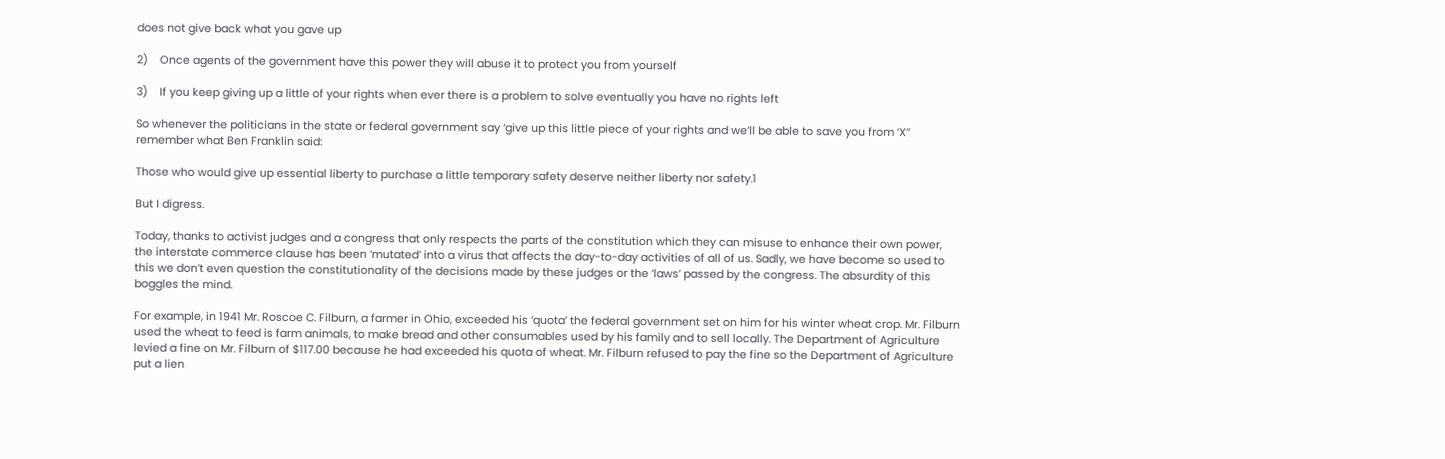does not give back what you gave up

2)    Once agents of the government have this power they will abuse it to protect you from yourself

3)    If you keep giving up a little of your rights when ever there is a problem to solve eventually you have no rights left

So whenever the politicians in the state or federal government say ‘give up this little piece of your rights and we’ll be able to save you from ‘X’’ remember what Ben Franklin said:

Those who would give up essential liberty to purchase a little temporary safety deserve neither liberty nor safety.1

But I digress.

Today, thanks to activist judges and a congress that only respects the parts of the constitution which they can misuse to enhance their own power, the interstate commerce clause has been ‘mutated’ into a virus that affects the day-to-day activities of all of us. Sadly, we have become so used to this we don’t even question the constitutionality of the decisions made by these judges or the ‘laws’ passed by the congress. The absurdity of this boggles the mind.

For example, in 1941 Mr. Roscoe C. Filburn, a farmer in Ohio, exceeded his ‘quota’ the federal government set on him for his winter wheat crop. Mr. Filburn used the wheat to feed is farm animals, to make bread and other consumables used by his family and to sell locally. The Department of Agriculture levied a fine on Mr. Filburn of $117.00 because he had exceeded his quota of wheat. Mr. Filburn refused to pay the fine so the Department of Agriculture put a lien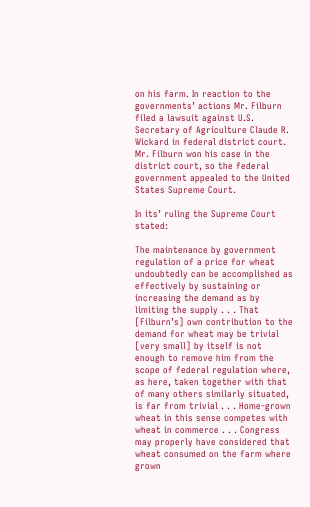on his farm. In reaction to the governments’ actions Mr. Filburn filed a lawsuit against U.S. Secretary of Agriculture Claude R. Wickard in federal district court. Mr. Filburn won his case in the district court, so the federal government appealed to the United States Supreme Court.

In its’ ruling the Supreme Court stated:

The maintenance by government regulation of a price for wheat undoubtedly can be accomplished as effectively by sustaining or increasing the demand as by limiting the supply . . . That [Filburn’s] own contribution to the demand for wheat may be trivial [very small] by itself is not enough to remove him from the scope of federal regulation where, as here, taken together with that of many others similarly situated, is far from trivial . . . Home-grown wheat in this sense competes with wheat in commerce . . . Congress may properly have considered that wheat consumed on the farm where grown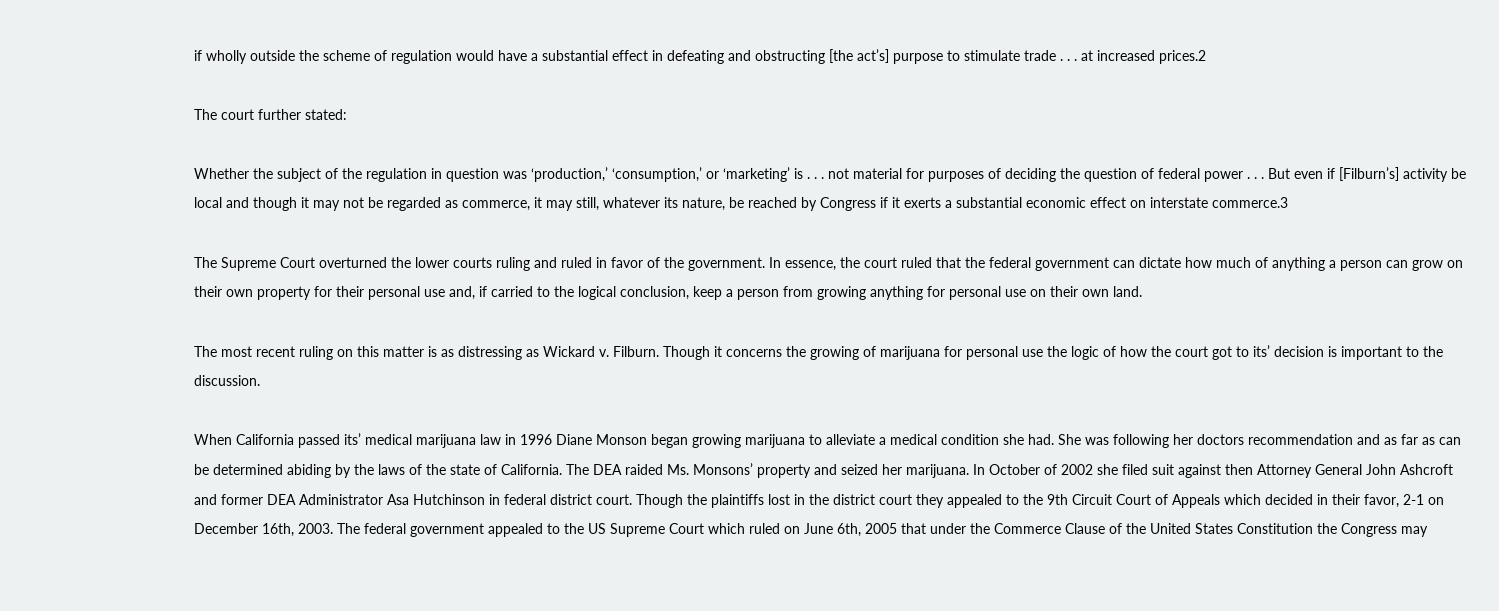if wholly outside the scheme of regulation would have a substantial effect in defeating and obstructing [the act’s] purpose to stimulate trade . . . at increased prices.2

The court further stated:

Whether the subject of the regulation in question was ‘production,’ ‘consumption,’ or ‘marketing’ is . . . not material for purposes of deciding the question of federal power . . . But even if [Filburn’s] activity be local and though it may not be regarded as commerce, it may still, whatever its nature, be reached by Congress if it exerts a substantial economic effect on interstate commerce.3

The Supreme Court overturned the lower courts ruling and ruled in favor of the government. In essence, the court ruled that the federal government can dictate how much of anything a person can grow on their own property for their personal use and, if carried to the logical conclusion, keep a person from growing anything for personal use on their own land.

The most recent ruling on this matter is as distressing as Wickard v. Filburn. Though it concerns the growing of marijuana for personal use the logic of how the court got to its’ decision is important to the discussion.

When California passed its’ medical marijuana law in 1996 Diane Monson began growing marijuana to alleviate a medical condition she had. She was following her doctors recommendation and as far as can be determined abiding by the laws of the state of California. The DEA raided Ms. Monsons’ property and seized her marijuana. In October of 2002 she filed suit against then Attorney General John Ashcroft and former DEA Administrator Asa Hutchinson in federal district court. Though the plaintiffs lost in the district court they appealed to the 9th Circuit Court of Appeals which decided in their favor, 2-1 on December 16th, 2003. The federal government appealed to the US Supreme Court which ruled on June 6th, 2005 that under the Commerce Clause of the United States Constitution the Congress may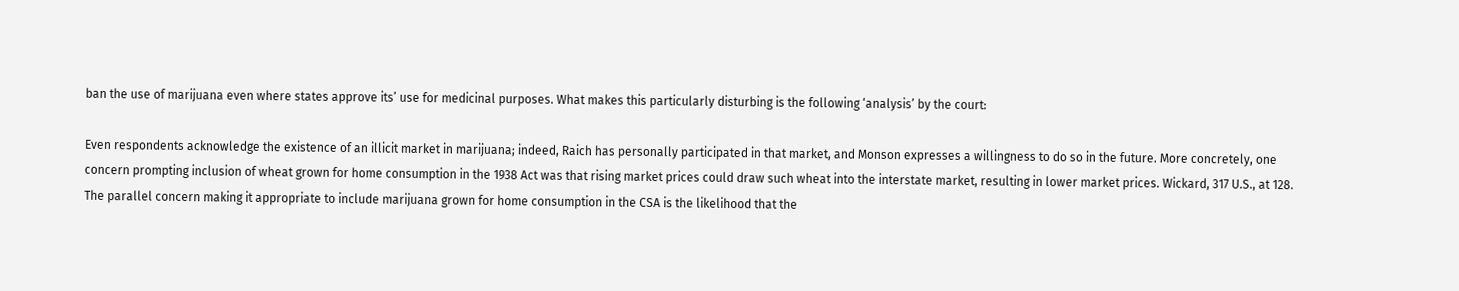ban the use of marijuana even where states approve its’ use for medicinal purposes. What makes this particularly disturbing is the following ‘analysis’ by the court:

Even respondents acknowledge the existence of an illicit market in marijuana; indeed, Raich has personally participated in that market, and Monson expresses a willingness to do so in the future. More concretely, one concern prompting inclusion of wheat grown for home consumption in the 1938 Act was that rising market prices could draw such wheat into the interstate market, resulting in lower market prices. Wickard, 317 U.S., at 128. The parallel concern making it appropriate to include marijuana grown for home consumption in the CSA is the likelihood that the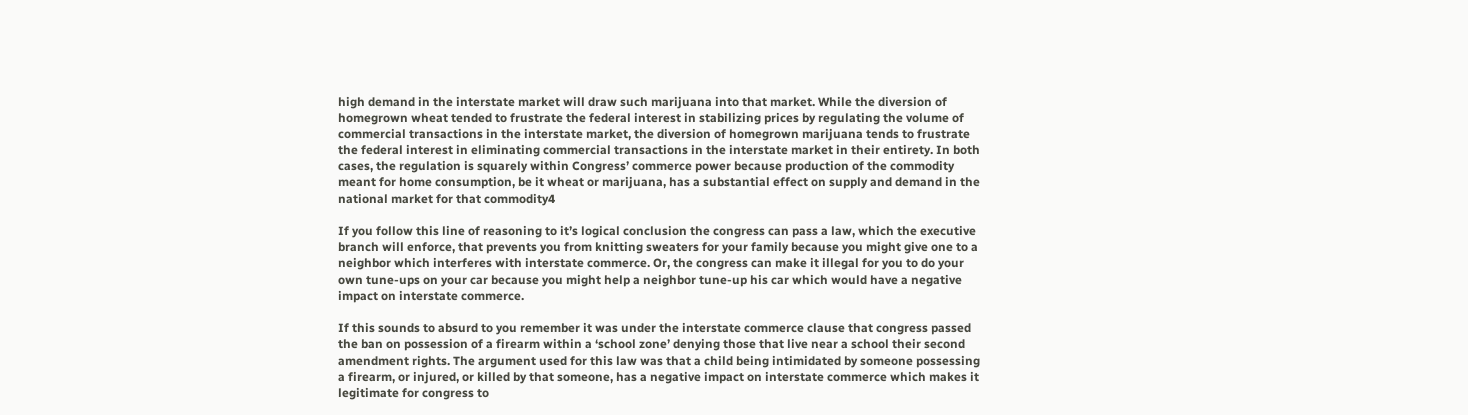high demand in the interstate market will draw such marijuana into that market. While the diversion of homegrown wheat tended to frustrate the federal interest in stabilizing prices by regulating the volume of commercial transactions in the interstate market, the diversion of homegrown marijuana tends to frustrate the federal interest in eliminating commercial transactions in the interstate market in their entirety. In both cases, the regulation is squarely within Congress’ commerce power because production of the commodity meant for home consumption, be it wheat or marijuana, has a substantial effect on supply and demand in the national market for that commodity4

If you follow this line of reasoning to it’s logical conclusion the congress can pass a law, which the executive branch will enforce, that prevents you from knitting sweaters for your family because you might give one to a neighbor which interferes with interstate commerce. Or, the congress can make it illegal for you to do your own tune-ups on your car because you might help a neighbor tune-up his car which would have a negative impact on interstate commerce.

If this sounds to absurd to you remember it was under the interstate commerce clause that congress passed the ban on possession of a firearm within a ‘school zone’ denying those that live near a school their second amendment rights. The argument used for this law was that a child being intimidated by someone possessing a firearm, or injured, or killed by that someone, has a negative impact on interstate commerce which makes it legitimate for congress to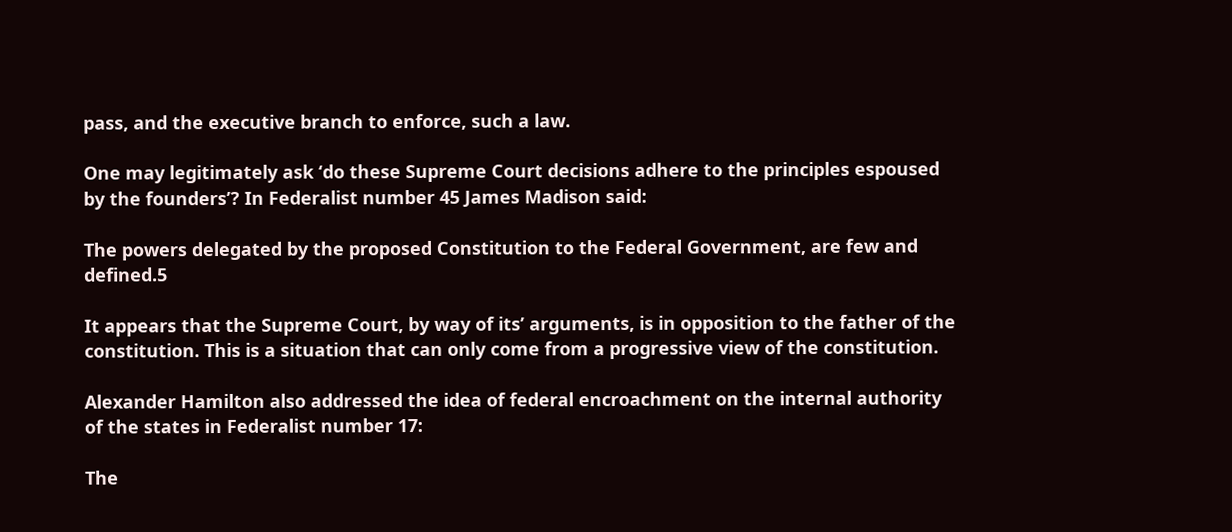pass, and the executive branch to enforce, such a law.

One may legitimately ask ‘do these Supreme Court decisions adhere to the principles espoused by the founders’? In Federalist number 45 James Madison said:

The powers delegated by the proposed Constitution to the Federal Government, are few and defined.5

It appears that the Supreme Court, by way of its’ arguments, is in opposition to the father of the constitution. This is a situation that can only come from a progressive view of the constitution.

Alexander Hamilton also addressed the idea of federal encroachment on the internal authority of the states in Federalist number 17:

The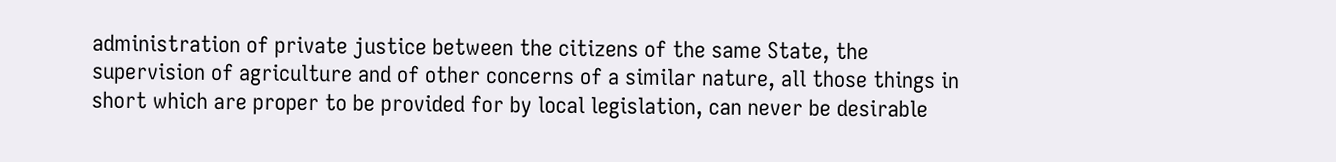administration of private justice between the citizens of the same State, the supervision of agriculture and of other concerns of a similar nature, all those things in short which are proper to be provided for by local legislation, can never be desirable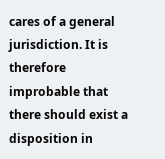cares of a general jurisdiction. It is therefore improbable that there should exist a disposition in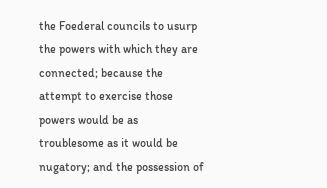the Foederal councils to usurp the powers with which they are connected; because the attempt to exercise those powers would be as troublesome as it would be nugatory; and the possession of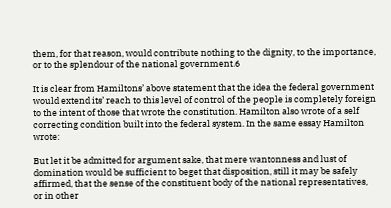them, for that reason, would contribute nothing to the dignity, to the importance, or to the splendour of the national government.6

It is clear from Hamiltons’ above statement that the idea the federal government would extend its’ reach to this level of control of the people is completely foreign to the intent of those that wrote the constitution. Hamilton also wrote of a self correcting condition built into the federal system. In the same essay Hamilton wrote:

But let it be admitted for argument sake, that mere wantonness and lust of domination would be sufficient to beget that disposition, still it may be safely affirmed, that the sense of the constituent body of the national representatives, or in other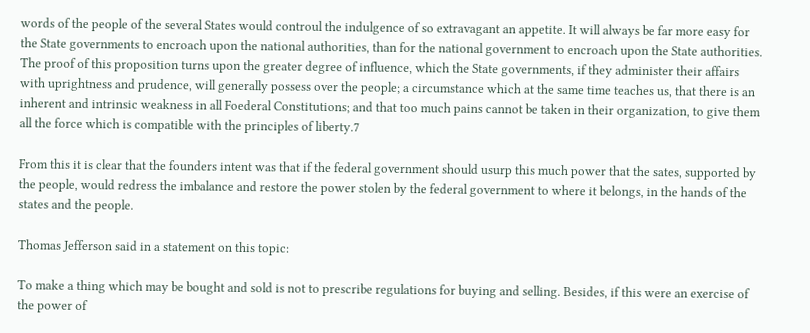words of the people of the several States would controul the indulgence of so extravagant an appetite. It will always be far more easy for the State governments to encroach upon the national authorities, than for the national government to encroach upon the State authorities. The proof of this proposition turns upon the greater degree of influence, which the State governments, if they administer their affairs with uprightness and prudence, will generally possess over the people; a circumstance which at the same time teaches us, that there is an inherent and intrinsic weakness in all Foederal Constitutions; and that too much pains cannot be taken in their organization, to give them all the force which is compatible with the principles of liberty.7

From this it is clear that the founders intent was that if the federal government should usurp this much power that the sates, supported by the people, would redress the imbalance and restore the power stolen by the federal government to where it belongs, in the hands of the states and the people.

Thomas Jefferson said in a statement on this topic:

To make a thing which may be bought and sold is not to prescribe regulations for buying and selling. Besides, if this were an exercise of the power of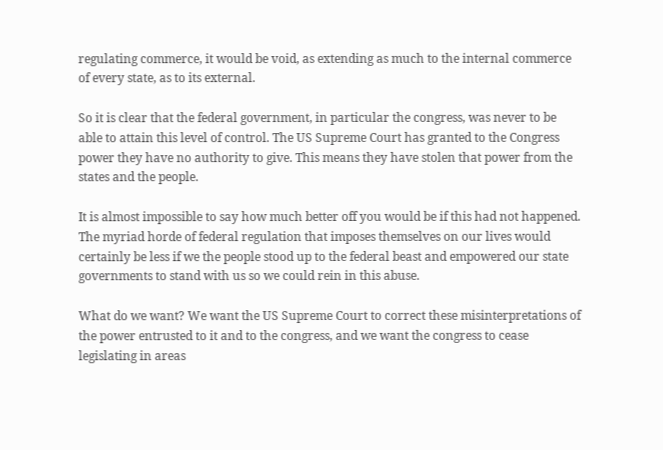regulating commerce, it would be void, as extending as much to the internal commerce of every state, as to its external.

So it is clear that the federal government, in particular the congress, was never to be able to attain this level of control. The US Supreme Court has granted to the Congress power they have no authority to give. This means they have stolen that power from the states and the people.

It is almost impossible to say how much better off you would be if this had not happened. The myriad horde of federal regulation that imposes themselves on our lives would certainly be less if we the people stood up to the federal beast and empowered our state governments to stand with us so we could rein in this abuse.

What do we want? We want the US Supreme Court to correct these misinterpretations of the power entrusted to it and to the congress, and we want the congress to cease legislating in areas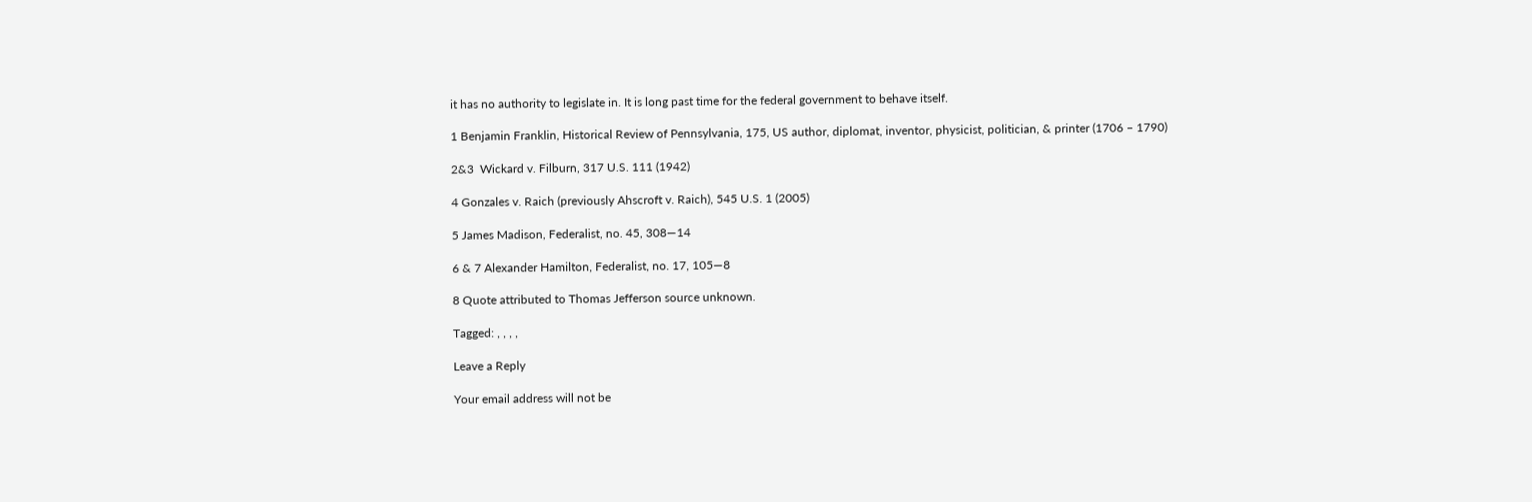it has no authority to legislate in. It is long past time for the federal government to behave itself.

1 Benjamin Franklin, Historical Review of Pennsylvania, 175, US author, diplomat, inventor, physicist, politician, & printer (1706 – 1790)

2&3  Wickard v. Filburn, 317 U.S. 111 (1942)

4 Gonzales v. Raich (previously Ahscroft v. Raich), 545 U.S. 1 (2005)

5 James Madison, Federalist, no. 45, 308—14

6 & 7 Alexander Hamilton, Federalist, no. 17, 105—8

8 Quote attributed to Thomas Jefferson source unknown.

Tagged: , , , ,

Leave a Reply

Your email address will not be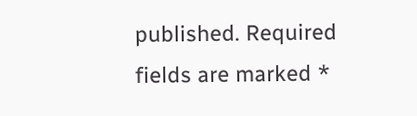published. Required fields are marked *